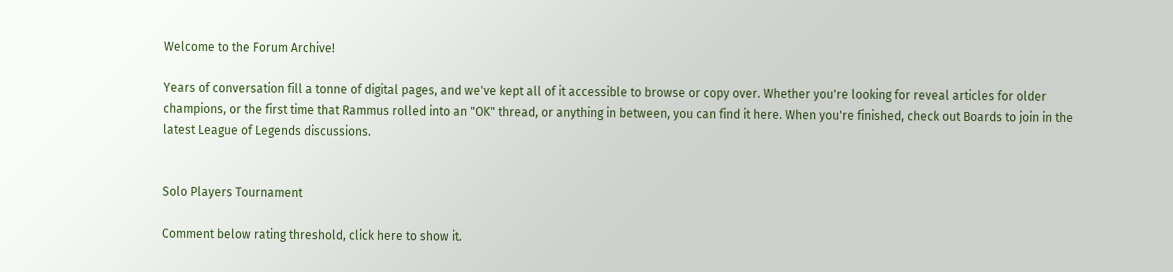Welcome to the Forum Archive!

Years of conversation fill a tonne of digital pages, and we've kept all of it accessible to browse or copy over. Whether you're looking for reveal articles for older champions, or the first time that Rammus rolled into an "OK" thread, or anything in between, you can find it here. When you're finished, check out Boards to join in the latest League of Legends discussions.


Solo Players Tournament

Comment below rating threshold, click here to show it.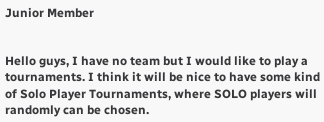Junior Member


Hello guys, I have no team but I would like to play a tournaments. I think it will be nice to have some kind of Solo Player Tournaments, where SOLO players will randomly can be chosen.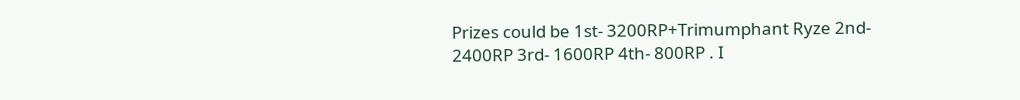Prizes could be 1st- 3200RP+Trimumphant Ryze 2nd- 2400RP 3rd- 1600RP 4th- 800RP . I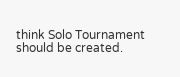think Solo Tournament should be created.